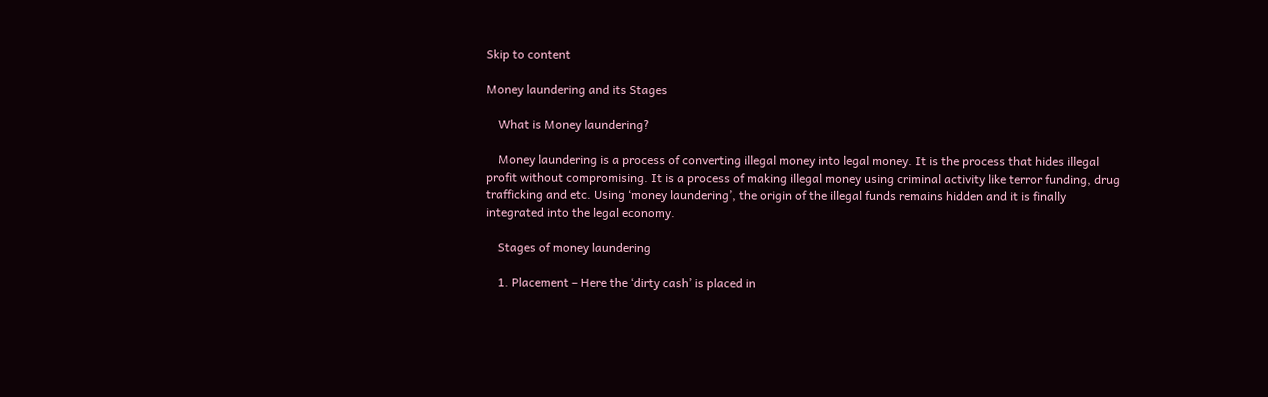Skip to content

Money laundering and its Stages

    What is Money laundering?

    Money laundering is a process of converting illegal money into legal money. It is the process that hides illegal profit without compromising. It is a process of making illegal money using criminal activity like terror funding, drug trafficking and etc. Using ‘money laundering’, the origin of the illegal funds remains hidden and it is finally integrated into the legal economy.

    Stages of money laundering

    1. Placement – Here the ‘dirty cash’ is placed in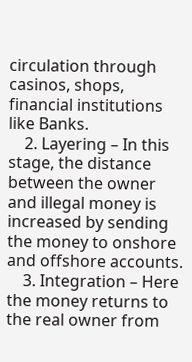circulation through casinos, shops, financial institutions like Banks.
    2. Layering – In this stage, the distance between the owner and illegal money is increased by sending the money to onshore and offshore accounts.
    3. Integration – Here the money returns to the real owner from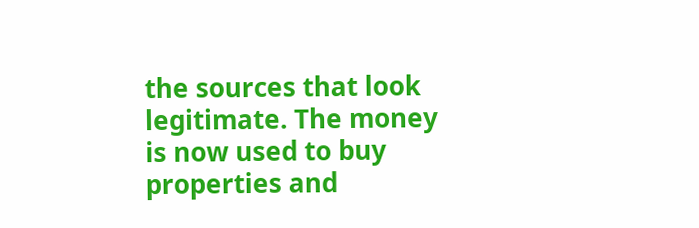the sources that look legitimate. The money is now used to buy properties and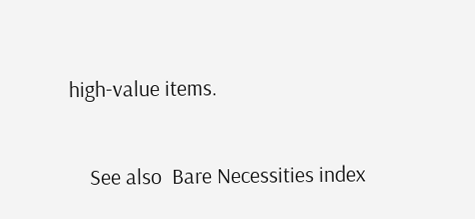high-value items.

    See also  Bare Necessities index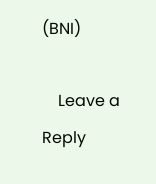(BNI)

    Leave a Reply